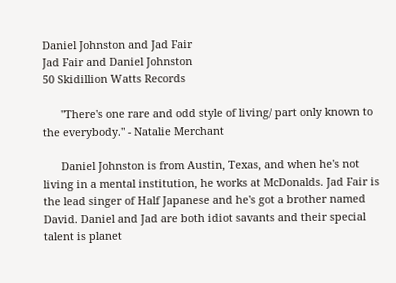Daniel Johnston and Jad Fair
Jad Fair and Daniel Johnston
50 Skidillion Watts Records

      "There's one rare and odd style of living/ part only known to the everybody." - Natalie Merchant

      Daniel Johnston is from Austin, Texas, and when he's not living in a mental institution, he works at McDonalds. Jad Fair is the lead singer of Half Japanese and he's got a brother named David. Daniel and Jad are both idiot savants and their special talent is planet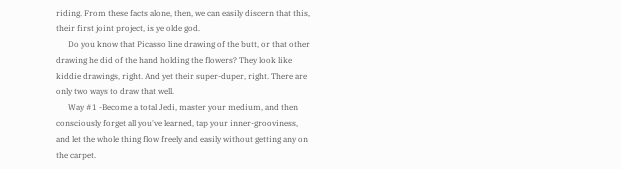riding. From these facts alone, then, we can easily discern that this, their first joint project, is ye olde god.
      Do you know that Picasso line drawing of the butt, or that other drawing he did of the hand holding the flowers? They look like kiddie drawings, right. And yet their super-duper, right. There are only two ways to draw that well.
      Way #1 -Become a total Jedi, master your medium, and then consciously forget all you've learned, tap your inner-grooviness, and let the whole thing flow freely and easily without getting any on the carpet.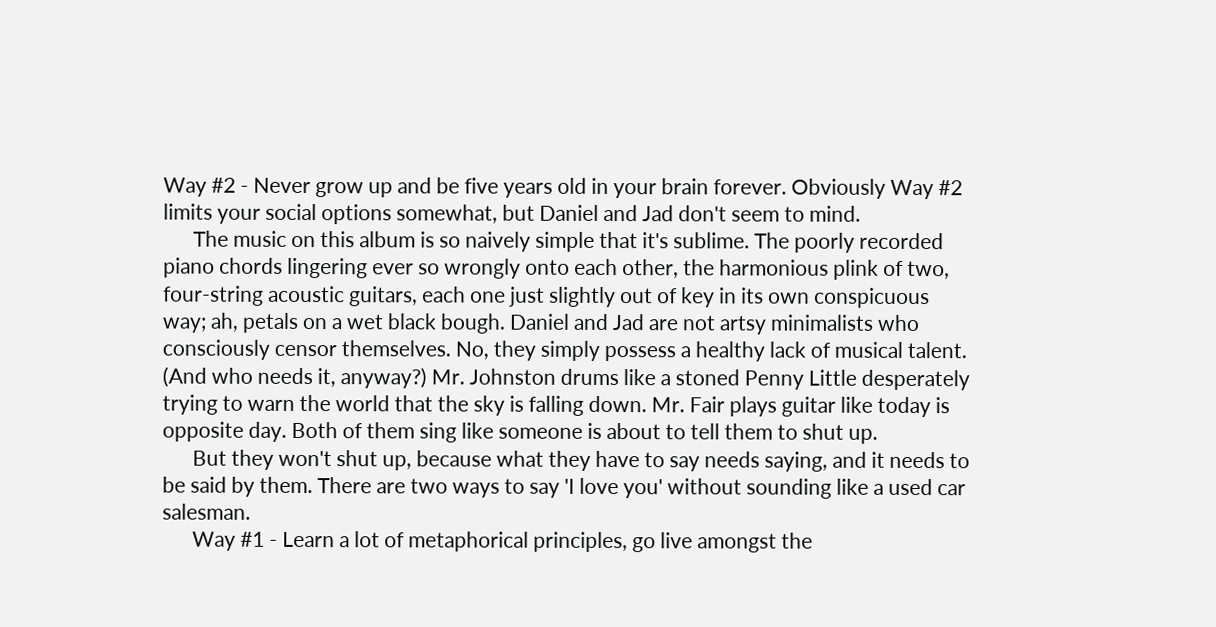Way #2 - Never grow up and be five years old in your brain forever. Obviously Way #2 limits your social options somewhat, but Daniel and Jad don't seem to mind.
      The music on this album is so naively simple that it's sublime. The poorly recorded piano chords lingering ever so wrongly onto each other, the harmonious plink of two, four-string acoustic guitars, each one just slightly out of key in its own conspicuous way; ah, petals on a wet black bough. Daniel and Jad are not artsy minimalists who consciously censor themselves. No, they simply possess a healthy lack of musical talent. (And who needs it, anyway?) Mr. Johnston drums like a stoned Penny Little desperately trying to warn the world that the sky is falling down. Mr. Fair plays guitar like today is opposite day. Both of them sing like someone is about to tell them to shut up.
      But they won't shut up, because what they have to say needs saying, and it needs to be said by them. There are two ways to say 'I love you' without sounding like a used car salesman.
      Way #1 - Learn a lot of metaphorical principles, go live amongst the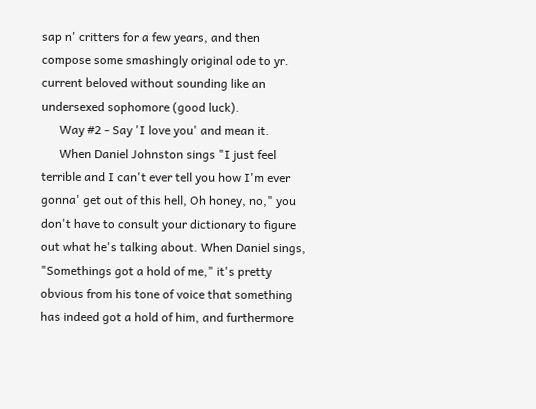sap n' critters for a few years, and then compose some smashingly original ode to yr. current beloved without sounding like an undersexed sophomore (good luck).
      Way #2 - Say 'I love you' and mean it.
      When Daniel Johnston sings "I just feel terrible and I can't ever tell you how I'm ever gonna' get out of this hell, Oh honey, no," you don't have to consult your dictionary to figure out what he's talking about. When Daniel sings, "Somethings got a hold of me," it's pretty obvious from his tone of voice that something has indeed got a hold of him, and furthermore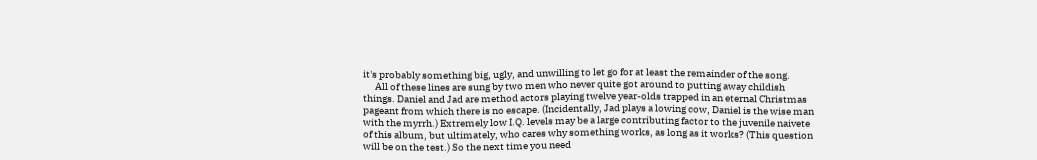it's probably something big, ugly, and unwilling to let go for at least the remainder of the song.
      All of these lines are sung by two men who never quite got around to putting away childish things. Daniel and Jad are method actors playing twelve year-olds trapped in an eternal Christmas pageant from which there is no escape. (Incidentally, Jad plays a lowing cow, Daniel is the wise man with the myrrh.) Extremely low I.Q. levels may be a large contributing factor to the juvenile naivete of this album, but ultimately, who cares why something works, as long as it works? (This question will be on the test.) So the next time you need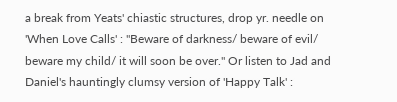a break from Yeats' chiastic structures, drop yr. needle on 'When Love Calls' : "Beware of darkness/ beware of evil/ beware my child/ it will soon be over." Or listen to Jad and Daniel's hauntingly clumsy version of 'Happy Talk' :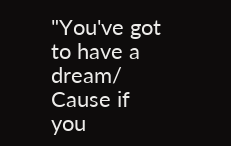"You've got to have a dream/ Cause if you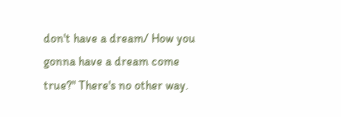don't have a dream/ How you gonna have a dream come true?" There's no other way.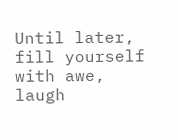Until later, fill yourself with awe, laugh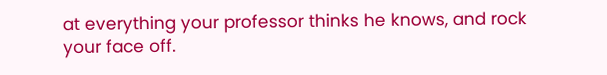at everything your professor thinks he knows, and rock your face off.